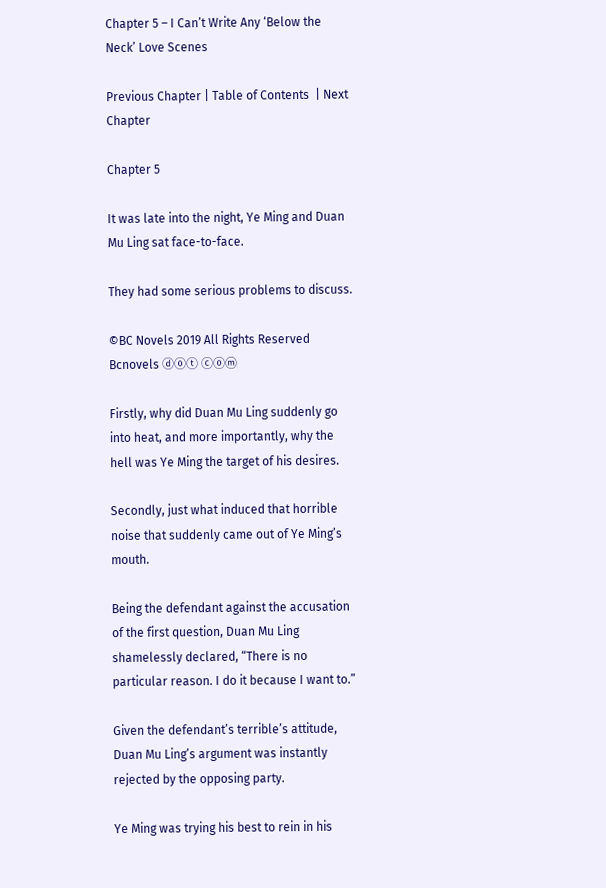Chapter 5 – I Can’t Write Any ‘Below the Neck’ Love Scenes

Previous Chapter | Table of Contents  | Next Chapter

Chapter 5

It was late into the night, Ye Ming and Duan Mu Ling sat face-to-face.

They had some serious problems to discuss.

©BC Novels 2019 All Rights Reserved Bcnovels ⓓⓞⓣ ⓒⓞⓜ

Firstly, why did Duan Mu Ling suddenly go into heat, and more importantly, why the hell was Ye Ming the target of his desires.

Secondly, just what induced that horrible noise that suddenly came out of Ye Ming’s mouth.

Being the defendant against the accusation of the first question, Duan Mu Ling shamelessly declared, “There is no particular reason. I do it because I want to.”

Given the defendant’s terrible’s attitude, Duan Mu Ling’s argument was instantly rejected by the opposing party.

Ye Ming was trying his best to rein in his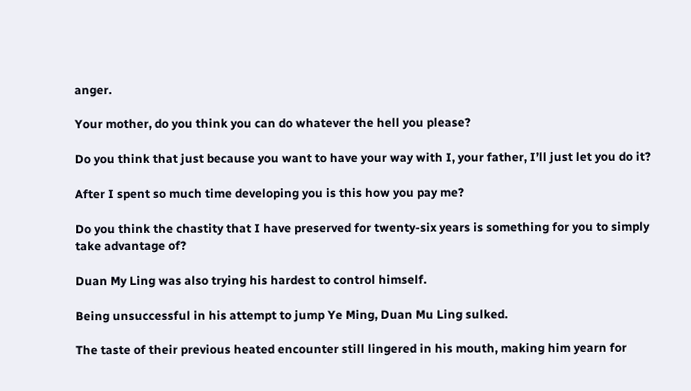anger.

Your mother, do you think you can do whatever the hell you please?

Do you think that just because you want to have your way with I, your father, I’ll just let you do it?

After I spent so much time developing you is this how you pay me?

Do you think the chastity that I have preserved for twenty-six years is something for you to simply take advantage of?

Duan My Ling was also trying his hardest to control himself.

Being unsuccessful in his attempt to jump Ye Ming, Duan Mu Ling sulked.

The taste of their previous heated encounter still lingered in his mouth, making him yearn for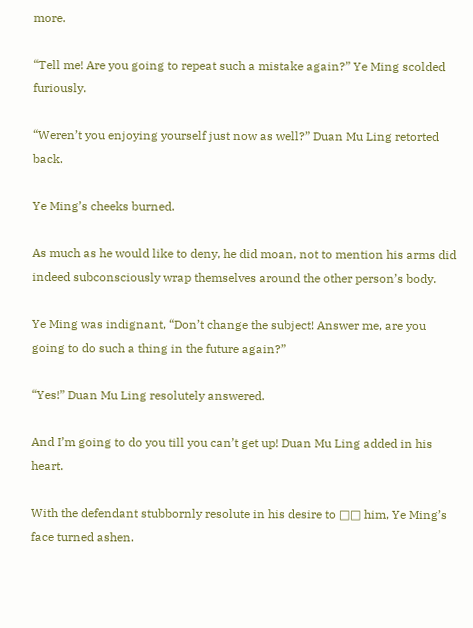more.

“Tell me! Are you going to repeat such a mistake again?” Ye Ming scolded furiously.

“Weren’t you enjoying yourself just now as well?” Duan Mu Ling retorted back.

Ye Ming’s cheeks burned.

As much as he would like to deny, he did moan, not to mention his arms did indeed subconsciously wrap themselves around the other person’s body.

Ye Ming was indignant, “Don’t change the subject! Answer me, are you going to do such a thing in the future again?”

“Yes!” Duan Mu Ling resolutely answered.

And I’m going to do you till you can’t get up! Duan Mu Ling added in his heart.

With the defendant stubbornly resolute in his desire to □□ him, Ye Ming’s face turned ashen.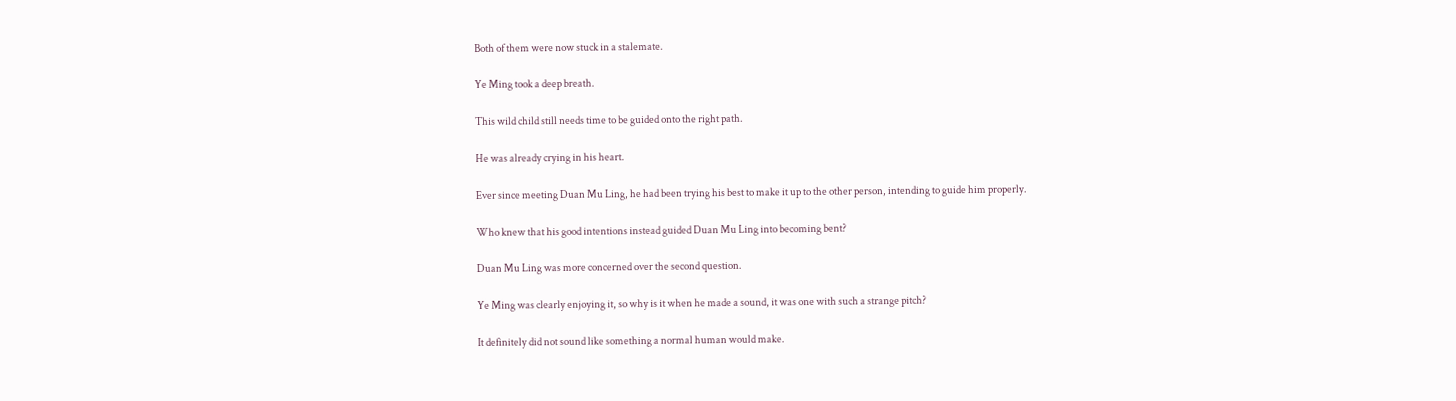Both of them were now stuck in a stalemate.

Ye Ming took a deep breath.

This wild child still needs time to be guided onto the right path.

He was already crying in his heart.

Ever since meeting Duan Mu Ling, he had been trying his best to make it up to the other person, intending to guide him properly.

Who knew that his good intentions instead guided Duan Mu Ling into becoming bent?

Duan Mu Ling was more concerned over the second question.

Ye Ming was clearly enjoying it, so why is it when he made a sound, it was one with such a strange pitch?

It definitely did not sound like something a normal human would make.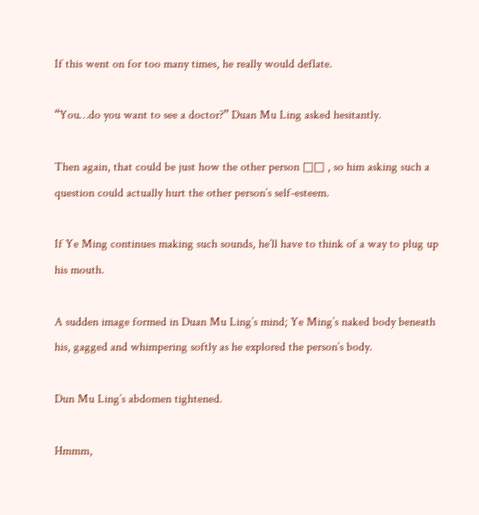If this went on for too many times, he really would deflate.

“You…do you want to see a doctor?” Duan Mu Ling asked hesitantly.

Then again, that could be just how the other person □□ , so him asking such a question could actually hurt the other person’s self-esteem.

If Ye Ming continues making such sounds, he’ll have to think of a way to plug up his mouth.

A sudden image formed in Duan Mu Ling’s mind; Ye Ming’s naked body beneath his, gagged and whimpering softly as he explored the person’s body.

Dun Mu Ling’s abdomen tightened.

Hmmm,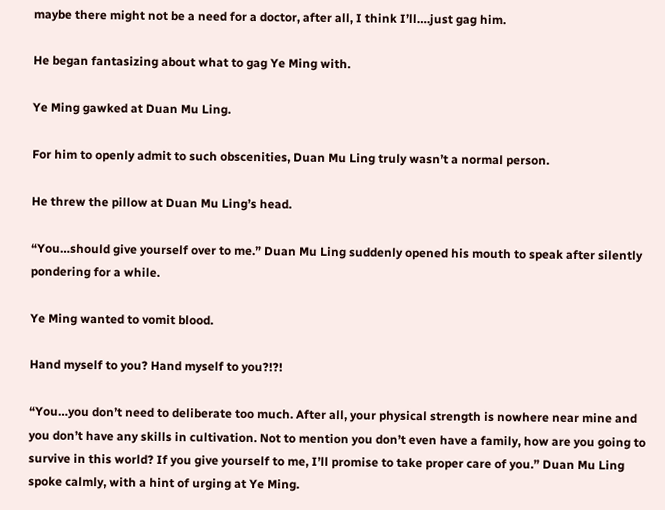maybe there might not be a need for a doctor, after all, I think I’ll….just gag him.

He began fantasizing about what to gag Ye Ming with.

Ye Ming gawked at Duan Mu Ling.

For him to openly admit to such obscenities, Duan Mu Ling truly wasn’t a normal person.

He threw the pillow at Duan Mu Ling’s head.

“You…should give yourself over to me.” Duan Mu Ling suddenly opened his mouth to speak after silently pondering for a while.

Ye Ming wanted to vomit blood.

Hand myself to you? Hand myself to you?!?!

“You…you don’t need to deliberate too much. After all, your physical strength is nowhere near mine and you don’t have any skills in cultivation. Not to mention you don’t even have a family, how are you going to survive in this world? If you give yourself to me, I’ll promise to take proper care of you.” Duan Mu Ling spoke calmly, with a hint of urging at Ye Ming.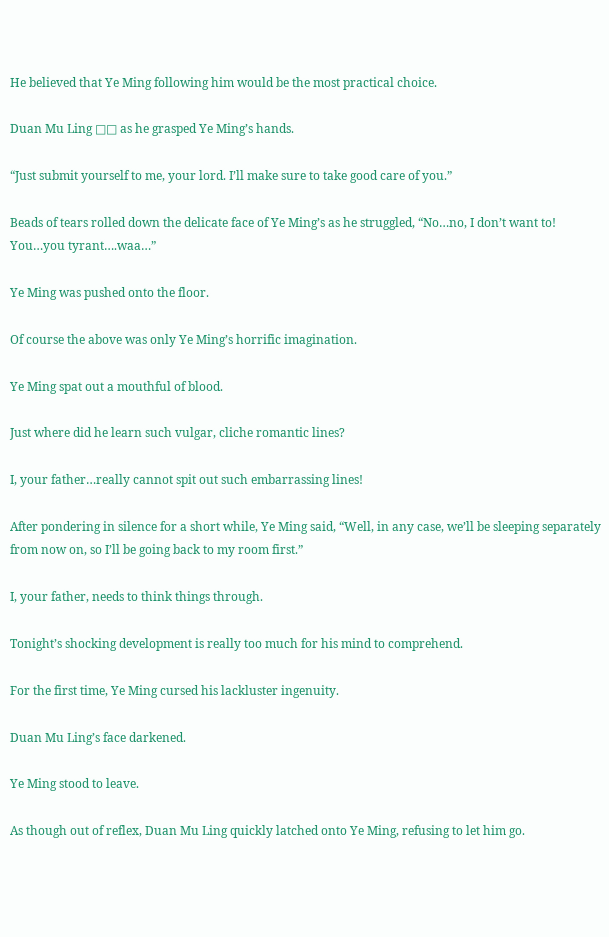He believed that Ye Ming following him would be the most practical choice.

Duan Mu Ling □□ as he grasped Ye Ming’s hands.

“Just submit yourself to me, your lord. I’ll make sure to take good care of you.”

Beads of tears rolled down the delicate face of Ye Ming’s as he struggled, “No…no, I don’t want to! You…you tyrant….waa…”

Ye Ming was pushed onto the floor.

Of course the above was only Ye Ming’s horrific imagination.

Ye Ming spat out a mouthful of blood.

Just where did he learn such vulgar, cliche romantic lines?

I, your father…really cannot spit out such embarrassing lines!

After pondering in silence for a short while, Ye Ming said, “Well, in any case, we’ll be sleeping separately from now on, so I’ll be going back to my room first.”

I, your father, needs to think things through.

Tonight’s shocking development is really too much for his mind to comprehend.

For the first time, Ye Ming cursed his lackluster ingenuity.

Duan Mu Ling’s face darkened.

Ye Ming stood to leave.

As though out of reflex, Duan Mu Ling quickly latched onto Ye Ming, refusing to let him go.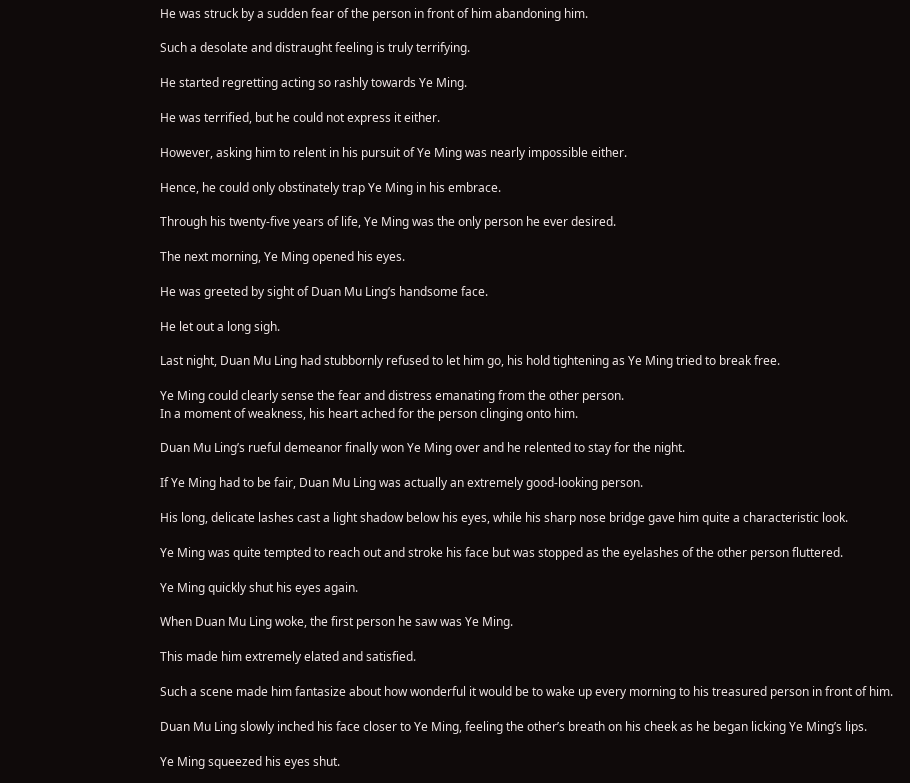He was struck by a sudden fear of the person in front of him abandoning him.

Such a desolate and distraught feeling is truly terrifying.

He started regretting acting so rashly towards Ye Ming.

He was terrified, but he could not express it either.

However, asking him to relent in his pursuit of Ye Ming was nearly impossible either.

Hence, he could only obstinately trap Ye Ming in his embrace.

Through his twenty-five years of life, Ye Ming was the only person he ever desired.

The next morning, Ye Ming opened his eyes.

He was greeted by sight of Duan Mu Ling’s handsome face.

He let out a long sigh.

Last night, Duan Mu Ling had stubbornly refused to let him go, his hold tightening as Ye Ming tried to break free.

Ye Ming could clearly sense the fear and distress emanating from the other person.
In a moment of weakness, his heart ached for the person clinging onto him.

Duan Mu Ling’s rueful demeanor finally won Ye Ming over and he relented to stay for the night.

If Ye Ming had to be fair, Duan Mu Ling was actually an extremely good-looking person.

His long, delicate lashes cast a light shadow below his eyes, while his sharp nose bridge gave him quite a characteristic look.

Ye Ming was quite tempted to reach out and stroke his face but was stopped as the eyelashes of the other person fluttered.

Ye Ming quickly shut his eyes again.

When Duan Mu Ling woke, the first person he saw was Ye Ming.

This made him extremely elated and satisfied.

Such a scene made him fantasize about how wonderful it would be to wake up every morning to his treasured person in front of him.

Duan Mu Ling slowly inched his face closer to Ye Ming, feeling the other’s breath on his cheek as he began licking Ye Ming’s lips.

Ye Ming squeezed his eyes shut.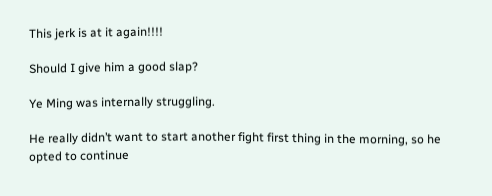This jerk is at it again!!!!

Should I give him a good slap?

Ye Ming was internally struggling.

He really didn’t want to start another fight first thing in the morning, so he opted to continue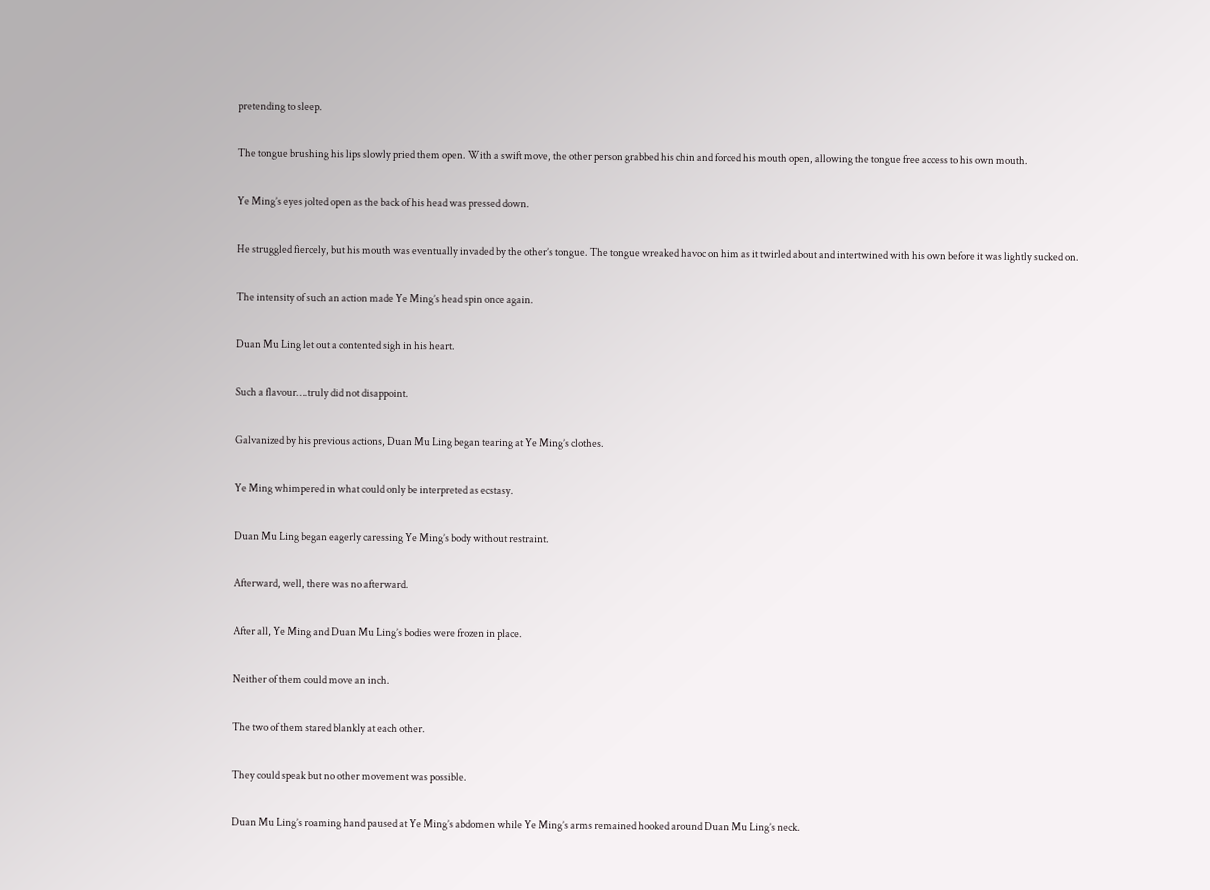pretending to sleep.

The tongue brushing his lips slowly pried them open. With a swift move, the other person grabbed his chin and forced his mouth open, allowing the tongue free access to his own mouth.

Ye Ming’s eyes jolted open as the back of his head was pressed down.

He struggled fiercely, but his mouth was eventually invaded by the other’s tongue. The tongue wreaked havoc on him as it twirled about and intertwined with his own before it was lightly sucked on.

The intensity of such an action made Ye Ming’s head spin once again.

Duan Mu Ling let out a contented sigh in his heart.

Such a flavour….truly did not disappoint.

Galvanized by his previous actions, Duan Mu Ling began tearing at Ye Ming’s clothes.

Ye Ming whimpered in what could only be interpreted as ecstasy.

Duan Mu Ling began eagerly caressing Ye Ming’s body without restraint.

Afterward, well, there was no afterward.

After all, Ye Ming and Duan Mu Ling’s bodies were frozen in place.

Neither of them could move an inch.

The two of them stared blankly at each other.

They could speak but no other movement was possible.

Duan Mu Ling’s roaming hand paused at Ye Ming’s abdomen while Ye Ming’s arms remained hooked around Duan Mu Ling’s neck.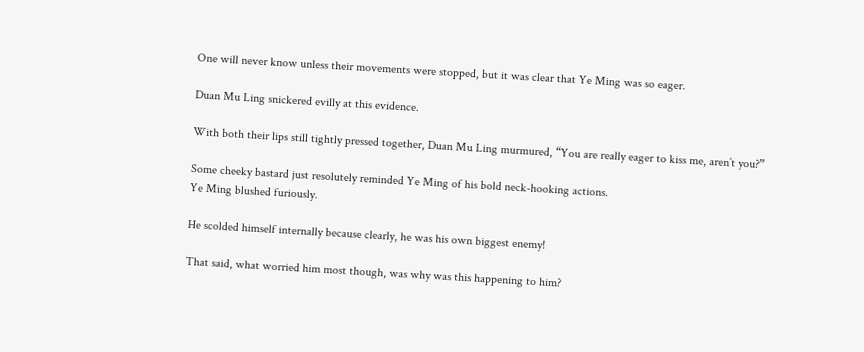One will never know unless their movements were stopped, but it was clear that Ye Ming was so eager.

Duan Mu Ling snickered evilly at this evidence.

With both their lips still tightly pressed together, Duan Mu Ling murmured, “You are really eager to kiss me, aren’t you?”

Some cheeky bastard just resolutely reminded Ye Ming of his bold neck-hooking actions.
Ye Ming blushed furiously.

He scolded himself internally because clearly, he was his own biggest enemy!

That said, what worried him most though, was why was this happening to him?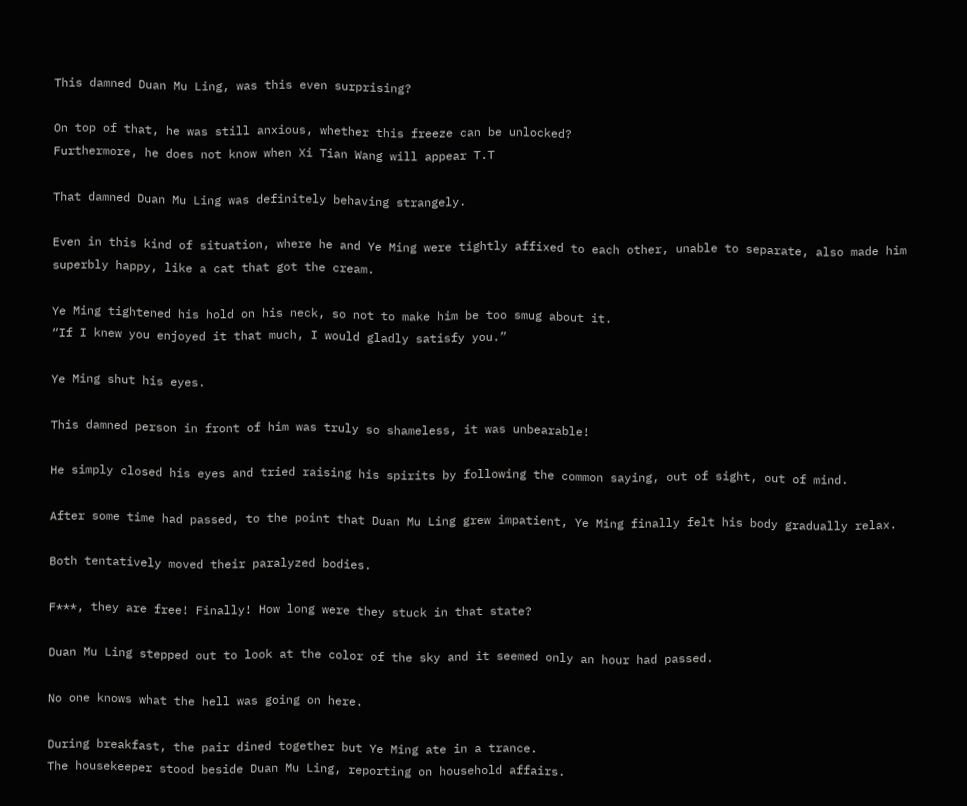This damned Duan Mu Ling, was this even surprising?

On top of that, he was still anxious, whether this freeze can be unlocked?
Furthermore, he does not know when Xi Tian Wang will appear T.T

That damned Duan Mu Ling was definitely behaving strangely.

Even in this kind of situation, where he and Ye Ming were tightly affixed to each other, unable to separate, also made him superbly happy, like a cat that got the cream.

Ye Ming tightened his hold on his neck, so not to make him be too smug about it.
“If I knew you enjoyed it that much, I would gladly satisfy you.”

Ye Ming shut his eyes.

This damned person in front of him was truly so shameless, it was unbearable!

He simply closed his eyes and tried raising his spirits by following the common saying, out of sight, out of mind.

After some time had passed, to the point that Duan Mu Ling grew impatient, Ye Ming finally felt his body gradually relax.

Both tentatively moved their paralyzed bodies.

F***, they are free! Finally! How long were they stuck in that state?

Duan Mu Ling stepped out to look at the color of the sky and it seemed only an hour had passed.

No one knows what the hell was going on here.

During breakfast, the pair dined together but Ye Ming ate in a trance.
The housekeeper stood beside Duan Mu Ling, reporting on household affairs.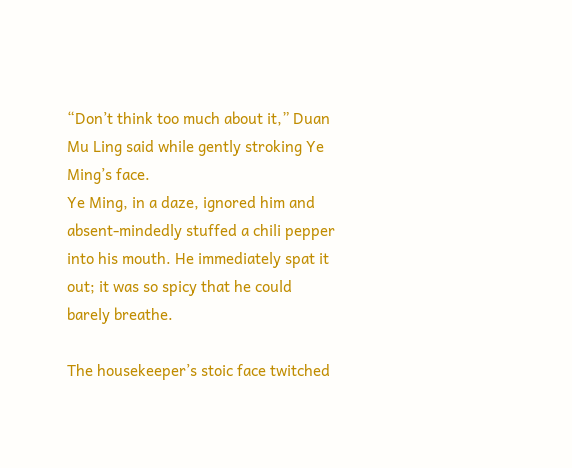“Don’t think too much about it,” Duan Mu Ling said while gently stroking Ye Ming’s face.
Ye Ming, in a daze, ignored him and absent-mindedly stuffed a chili pepper into his mouth. He immediately spat it out; it was so spicy that he could barely breathe.

The housekeeper’s stoic face twitched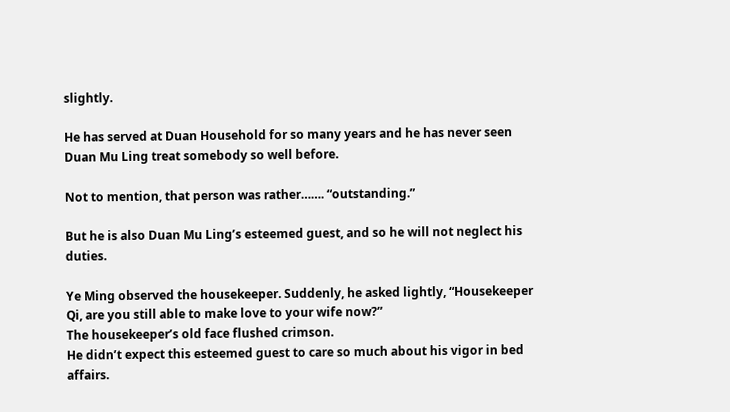slightly.

He has served at Duan Household for so many years and he has never seen Duan Mu Ling treat somebody so well before.

Not to mention, that person was rather……. “outstanding.”

But he is also Duan Mu Ling’s esteemed guest, and so he will not neglect his duties.

Ye Ming observed the housekeeper. Suddenly, he asked lightly, “Housekeeper Qi, are you still able to make love to your wife now?”
The housekeeper’s old face flushed crimson.
He didn’t expect this esteemed guest to care so much about his vigor in bed affairs.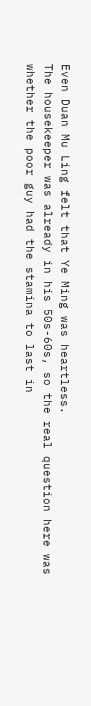Even Duan Mu Ling felt that Ye Ming was heartless.
The housekeeper was already in his 50s-60s, so the real question here was whether the poor guy had the stamina to last in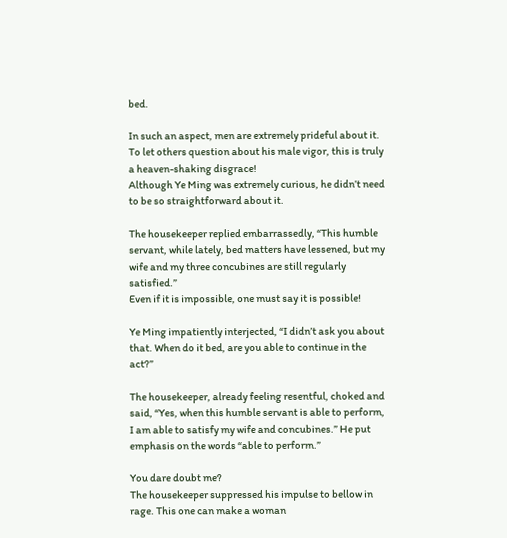bed.

In such an aspect, men are extremely prideful about it.
To let others question about his male vigor, this is truly a heaven-shaking disgrace!
Although Ye Ming was extremely curious, he didn’t need to be so straightforward about it.

The housekeeper replied embarrassedly, “This humble servant, while lately, bed matters have lessened, but my wife and my three concubines are still regularly satisfied.”
Even if it is impossible, one must say it is possible!

Ye Ming impatiently interjected, “I didn’t ask you about that. When do it bed, are you able to continue in the act?”

The housekeeper, already feeling resentful, choked and said, “Yes, when this humble servant is able to perform, I am able to satisfy my wife and concubines.” He put emphasis on the words “able to perform.”

You dare doubt me?
The housekeeper suppressed his impulse to bellow in rage. This one can make a woman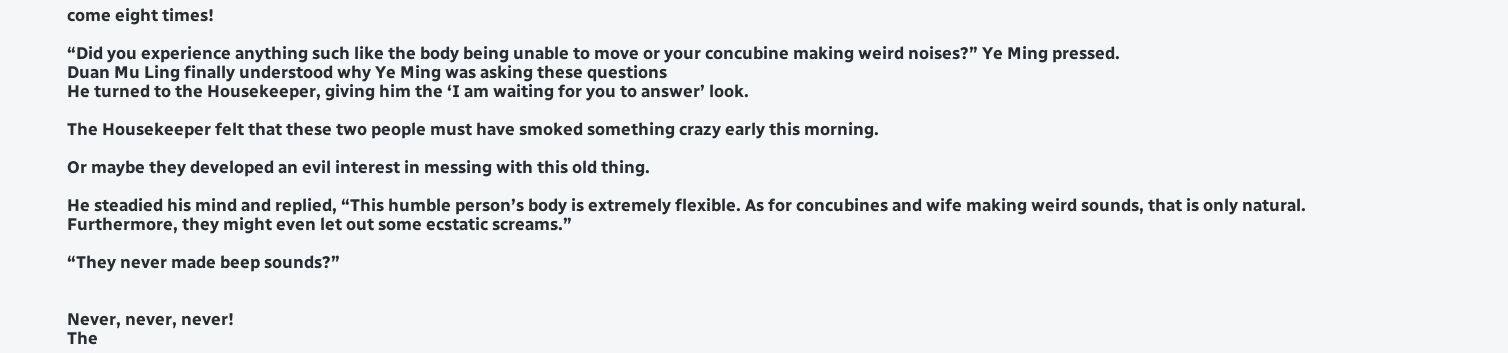come eight times!

“Did you experience anything such like the body being unable to move or your concubine making weird noises?” Ye Ming pressed.
Duan Mu Ling finally understood why Ye Ming was asking these questions
He turned to the Housekeeper, giving him the ‘I am waiting for you to answer’ look.

The Housekeeper felt that these two people must have smoked something crazy early this morning.

Or maybe they developed an evil interest in messing with this old thing.

He steadied his mind and replied, “This humble person’s body is extremely flexible. As for concubines and wife making weird sounds, that is only natural. Furthermore, they might even let out some ecstatic screams.”

“They never made beep sounds?”


Never, never, never!
The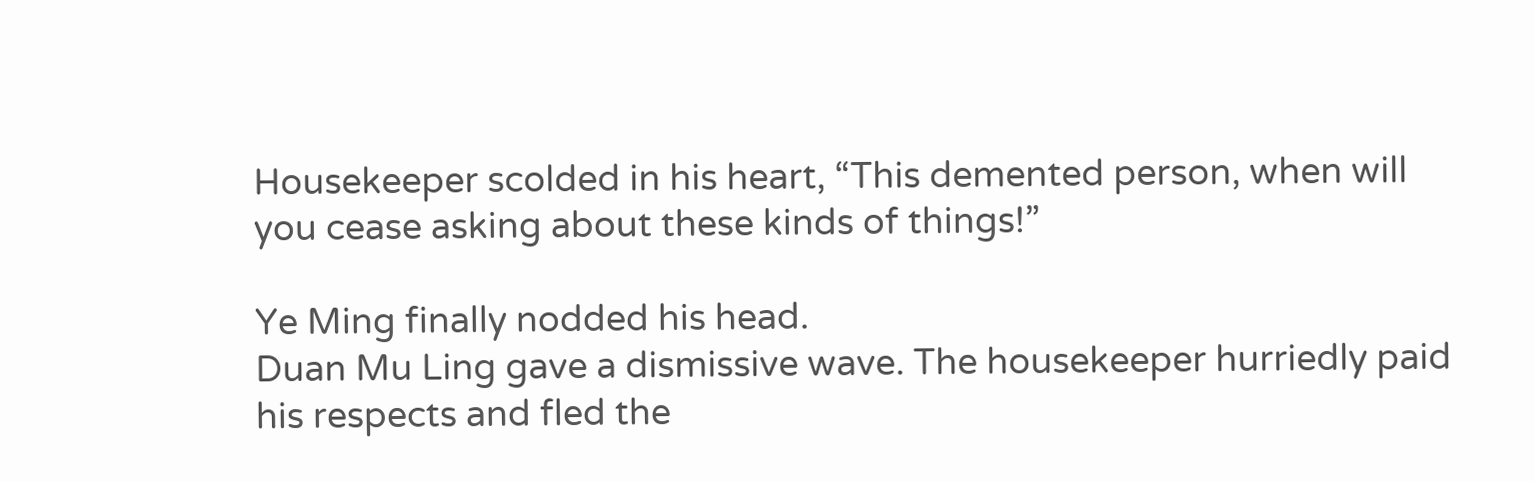Housekeeper scolded in his heart, “This demented person, when will you cease asking about these kinds of things!”

Ye Ming finally nodded his head.
Duan Mu Ling gave a dismissive wave. The housekeeper hurriedly paid his respects and fled the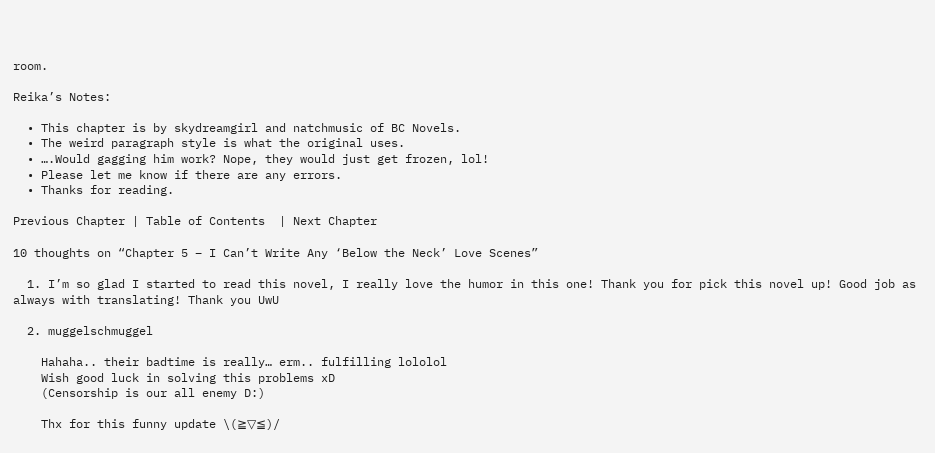room.

Reika’s Notes:

  • This chapter is by skydreamgirl and natchmusic of BC Novels.
  • The weird paragraph style is what the original uses.
  • ….Would gagging him work? Nope, they would just get frozen, lol!
  • Please let me know if there are any errors.
  • Thanks for reading.

Previous Chapter | Table of Contents  | Next Chapter

10 thoughts on “Chapter 5 – I Can’t Write Any ‘Below the Neck’ Love Scenes”

  1. I’m so glad I started to read this novel, I really love the humor in this one! Thank you for pick this novel up! Good job as always with translating! Thank you UwU

  2. muggelschmuggel

    Hahaha.. their badtime is really… erm.. fulfilling lololol
    Wish good luck in solving this problems xD
    (Censorship is our all enemy D:)

    Thx for this funny update \(≧▽≦)/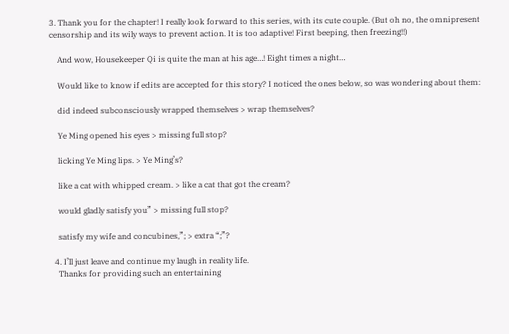3. Thank you for the chapter! I really look forward to this series, with its cute couple. (But oh no, the omnipresent censorship and its wily ways to prevent action. It is too adaptive! First beeping, then freezing!!)

    And wow, Housekeeper Qi is quite the man at his age…! Eight times a night…

    Would like to know if edits are accepted for this story? I noticed the ones below, so was wondering about them:

    did indeed subconsciously wrapped themselves > wrap themselves?

    Ye Ming opened his eyes > missing full stop?

    licking Ye Ming lips. > Ye Ming’s?

    like a cat with whipped cream. > like a cat that got the cream?

    would gladly satisfy you” > missing full stop?

    satisfy my wife and concubines,”; > extra “;”?

  4. I’ll just leave and continue my laugh in reality life.
    Thanks for providing such an entertaining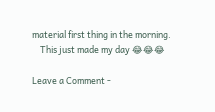material first thing in the morning.
    This just made my day 😂😂😂

Leave a Comment -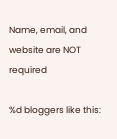Name, email, and website are NOT required

%d bloggers like this: